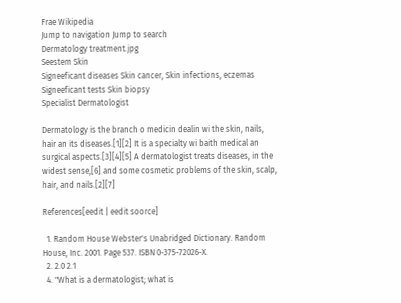Frae Wikipedia
Jump to navigation Jump to search
Dermatology treatment.jpg
Seestem Skin
Signeeficant diseases Skin cancer, Skin infections, eczemas
Signeeficant tests Skin biopsy
Specialist Dermatologist

Dermatology is the branch o medicin dealin wi the skin, nails, hair an its diseases.[1][2] It is a specialty wi baith medical an surgical aspects.[3][4][5] A dermatologist treats diseases, in the widest sense,[6] and some cosmetic problems of the skin, scalp, hair, and nails.[2][7]

References[eedit | eedit soorce]

  1. Random House Webster's Unabridged Dictionary. Random House, Inc. 2001. Page 537. ISBN 0-375-72026-X.
  2. 2.0 2.1
  4. "What is a dermatologist; what is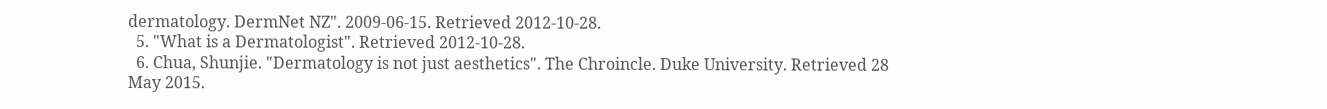dermatology. DermNet NZ". 2009-06-15. Retrieved 2012-10-28.
  5. "What is a Dermatologist". Retrieved 2012-10-28.
  6. Chua, Shunjie. "Dermatology is not just aesthetics". The Chroincle. Duke University. Retrieved 28 May 2015.